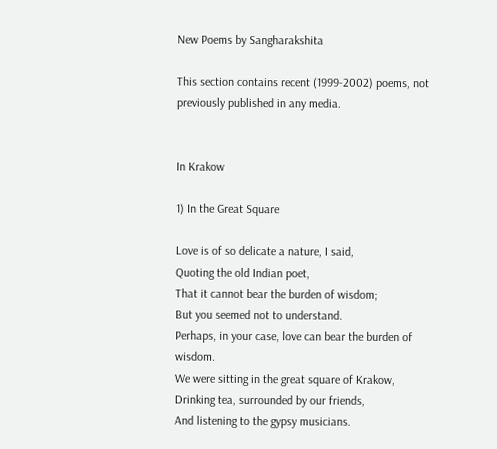New Poems by Sangharakshita

This section contains recent (1999-2002) poems, not
previously published in any media.


In Krakow

1) In the Great Square

Love is of so delicate a nature, I said,
Quoting the old Indian poet,
That it cannot bear the burden of wisdom;
But you seemed not to understand.
Perhaps, in your case, love can bear the burden of wisdom.
We were sitting in the great square of Krakow,
Drinking tea, surrounded by our friends,
And listening to the gypsy musicians.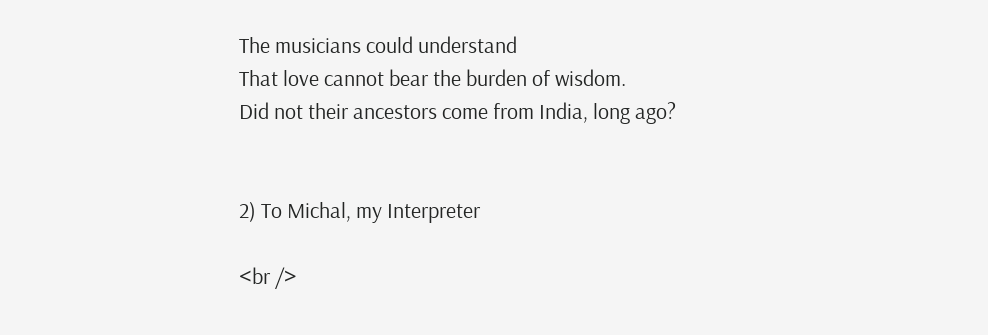The musicians could understand
That love cannot bear the burden of wisdom.
Did not their ancestors come from India, long ago?


2) To Michal, my Interpreter

<br />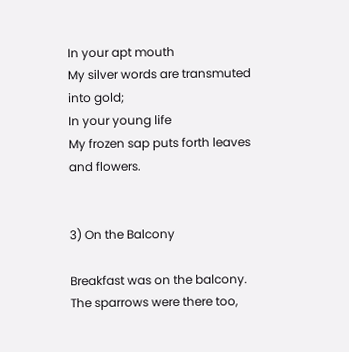In your apt mouth
My silver words are transmuted into gold;
In your young life
My frozen sap puts forth leaves and flowers.


3) On the Balcony

Breakfast was on the balcony. The sparrows were there too,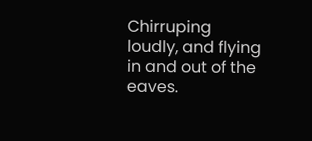Chirruping loudly, and flying in and out of the eaves.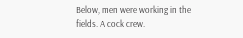Below, men were working in the fields. A cock crew.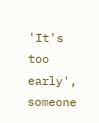'It's too early', someone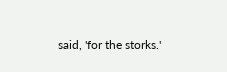said, 'for the storks.'